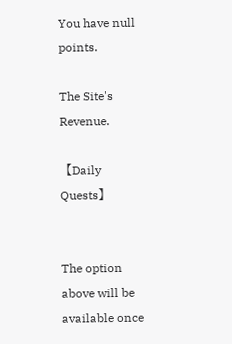You have null points.

The Site's Revenue.

【Daily Quests】


The option above will be available once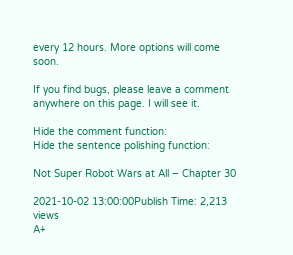every 12 hours. More options will come soon.

If you find bugs, please leave a comment anywhere on this page. I will see it.

Hide the comment function:
Hide the sentence polishing function:

Not Super Robot Wars at All – Chapter 30

2021-10-02 13:00:00Publish Time: 2,213 views
A+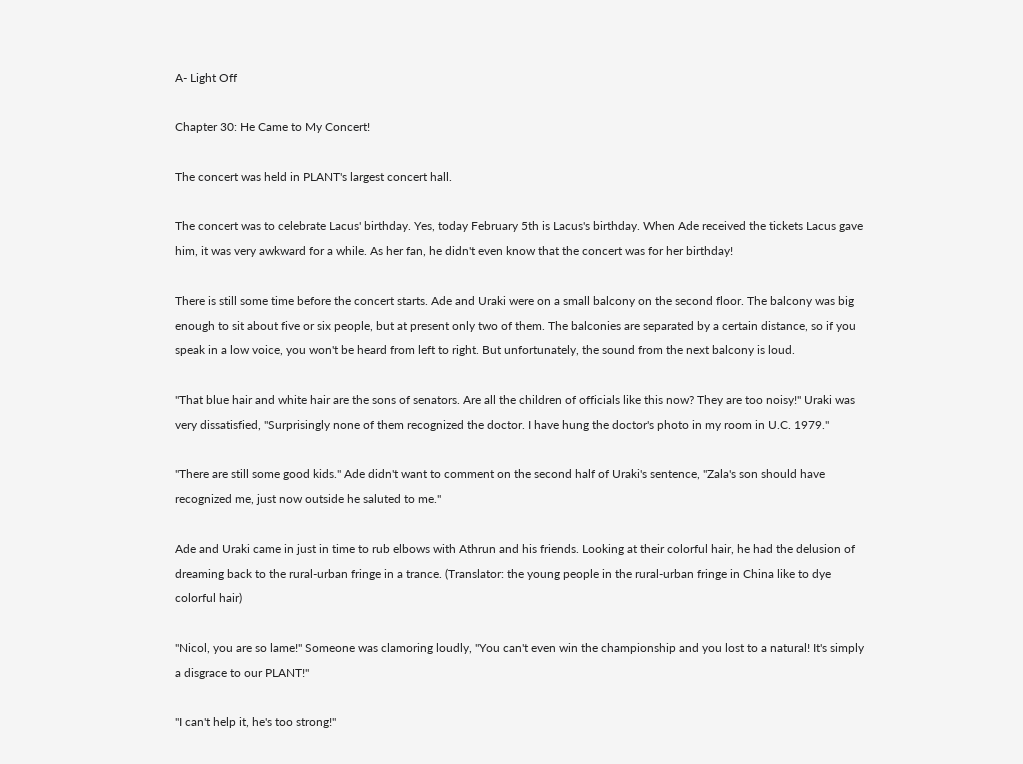A- Light Off

Chapter 30: He Came to My Concert!

The concert was held in PLANT's largest concert hall.

The concert was to celebrate Lacus' birthday. Yes, today February 5th is Lacus's birthday. When Ade received the tickets Lacus gave him, it was very awkward for a while. As her fan, he didn't even know that the concert was for her birthday!

There is still some time before the concert starts. Ade and Uraki were on a small balcony on the second floor. The balcony was big enough to sit about five or six people, but at present only two of them. The balconies are separated by a certain distance, so if you speak in a low voice, you won't be heard from left to right. But unfortunately, the sound from the next balcony is loud.

"That blue hair and white hair are the sons of senators. Are all the children of officials like this now? They are too noisy!" Uraki was very dissatisfied, "Surprisingly none of them recognized the doctor. I have hung the doctor's photo in my room in U.C. 1979."

"There are still some good kids." Ade didn't want to comment on the second half of Uraki's sentence, "Zala's son should have recognized me, just now outside he saluted to me."

Ade and Uraki came in just in time to rub elbows with Athrun and his friends. Looking at their colorful hair, he had the delusion of dreaming back to the rural-urban fringe in a trance. (Translator: the young people in the rural-urban fringe in China like to dye colorful hair)

"Nicol, you are so lame!" Someone was clamoring loudly, "You can't even win the championship and you lost to a natural! It's simply a disgrace to our PLANT!"

"I can't help it, he's too strong!"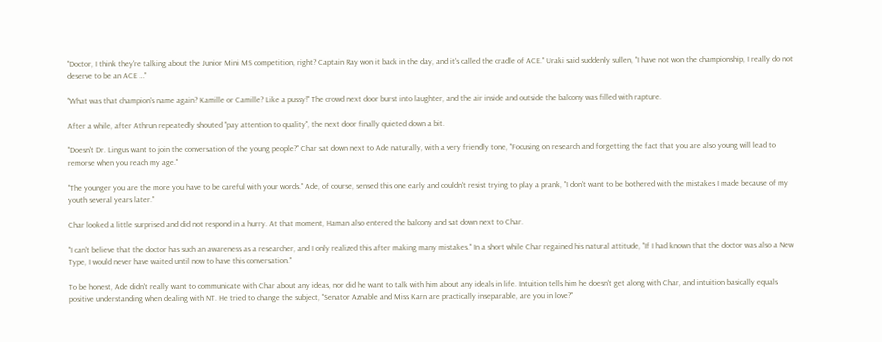"Doctor, I think they're talking about the Junior Mini MS competition, right? Captain Ray won it back in the day, and it's called the cradle of ACE." Uraki said suddenly sullen, "I have not won the championship, I really do not deserve to be an ACE …"

"What was that champion's name again? Kamille or Camille? Like a pussy!" The crowd next door burst into laughter, and the air inside and outside the balcony was filled with rapture.

After a while, after Athrun repeatedly shouted "pay attention to quality", the next door finally quieted down a bit.

"Doesn't Dr. Lingus want to join the conversation of the young people?" Char sat down next to Ade naturally, with a very friendly tone, "Focusing on research and forgetting the fact that you are also young will lead to remorse when you reach my age."

"The younger you are the more you have to be careful with your words." Ade, of course, sensed this one early and couldn't resist trying to play a prank, "I don't want to be bothered with the mistakes I made because of my youth several years later."

Char looked a little surprised and did not respond in a hurry. At that moment, Haman also entered the balcony and sat down next to Char.

"I can't believe that the doctor has such an awareness as a researcher, and I only realized this after making many mistakes." In a short while Char regained his natural attitude, "If I had known that the doctor was also a New Type, I would never have waited until now to have this conversation."

To be honest, Ade didn't really want to communicate with Char about any ideas, nor did he want to talk with him about any ideals in life. Intuition tells him he doesn't get along with Char, and intuition basically equals positive understanding when dealing with NT. He tried to change the subject, "Senator Aznable and Miss Karn are practically inseparable, are you in love?"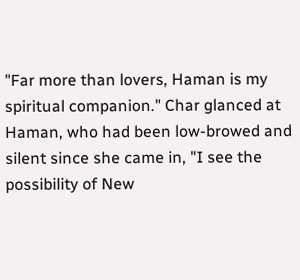"Far more than lovers, Haman is my spiritual companion." Char glanced at Haman, who had been low-browed and silent since she came in, "I see the possibility of New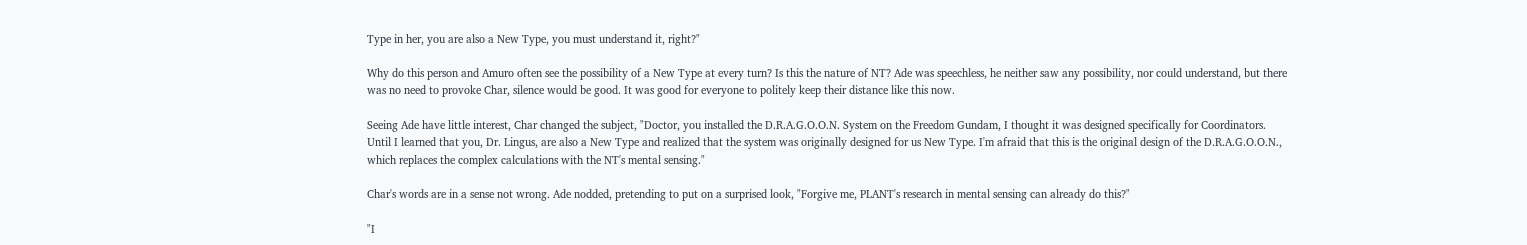Type in her, you are also a New Type, you must understand it, right?"

Why do this person and Amuro often see the possibility of a New Type at every turn? Is this the nature of NT? Ade was speechless, he neither saw any possibility, nor could understand, but there was no need to provoke Char, silence would be good. It was good for everyone to politely keep their distance like this now.

Seeing Ade have little interest, Char changed the subject, "Doctor, you installed the D.R.A.G.O.O.N. System on the Freedom Gundam, I thought it was designed specifically for Coordinators. Until I learned that you, Dr. Lingus, are also a New Type and realized that the system was originally designed for us New Type. I'm afraid that this is the original design of the D.R.A.G.O.O.N., which replaces the complex calculations with the NT's mental sensing."

Char's words are in a sense not wrong. Ade nodded, pretending to put on a surprised look, "Forgive me, PLANT's research in mental sensing can already do this?"

"I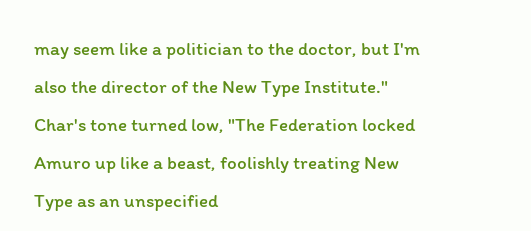may seem like a politician to the doctor, but I'm also the director of the New Type Institute." Char's tone turned low, "The Federation locked Amuro up like a beast, foolishly treating New Type as an unspecified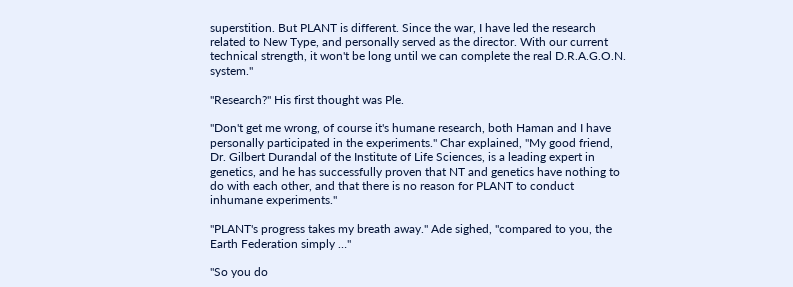superstition. But PLANT is different. Since the war, I have led the research related to New Type, and personally served as the director. With our current technical strength, it won't be long until we can complete the real D.R.A.G.O.N. system."

"Research?" His first thought was Ple.

"Don't get me wrong, of course it's humane research, both Haman and I have personally participated in the experiments." Char explained, "My good friend, Dr. Gilbert Durandal of the Institute of Life Sciences, is a leading expert in genetics, and he has successfully proven that NT and genetics have nothing to do with each other, and that there is no reason for PLANT to conduct inhumane experiments."

"PLANT's progress takes my breath away." Ade sighed, "compared to you, the Earth Federation simply …"

"So you do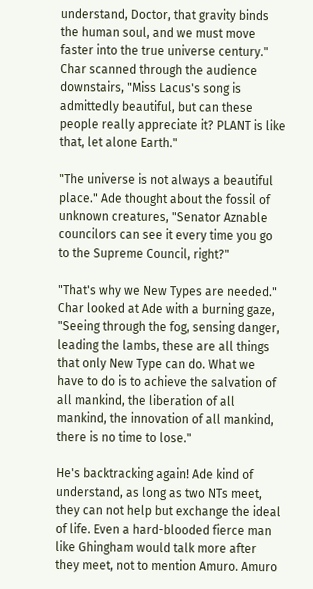understand, Doctor, that gravity binds the human soul, and we must move faster into the true universe century." Char scanned through the audience downstairs, "Miss Lacus's song is admittedly beautiful, but can these people really appreciate it? PLANT is like that, let alone Earth."

"The universe is not always a beautiful place." Ade thought about the fossil of unknown creatures, "Senator Aznable councilors can see it every time you go to the Supreme Council, right?"

"That's why we New Types are needed." Char looked at Ade with a burning gaze, "Seeing through the fog, sensing danger, leading the lambs, these are all things that only New Type can do. What we have to do is to achieve the salvation of all mankind, the liberation of all mankind, the innovation of all mankind, there is no time to lose."

He's backtracking again! Ade kind of understand, as long as two NTs meet, they can not help but exchange the ideal of life. Even a hard-blooded fierce man like Ghingham would talk more after they meet, not to mention Amuro. Amuro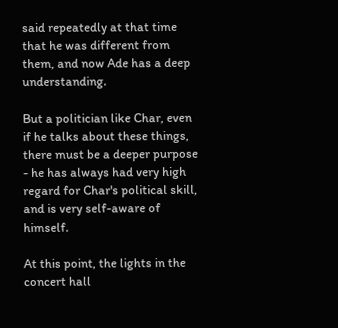said repeatedly at that time that he was different from them, and now Ade has a deep understanding.

But a politician like Char, even if he talks about these things, there must be a deeper purpose - he has always had very high regard for Char's political skill, and is very self-aware of himself.

At this point, the lights in the concert hall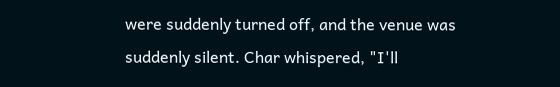were suddenly turned off, and the venue was suddenly silent. Char whispered, "I'll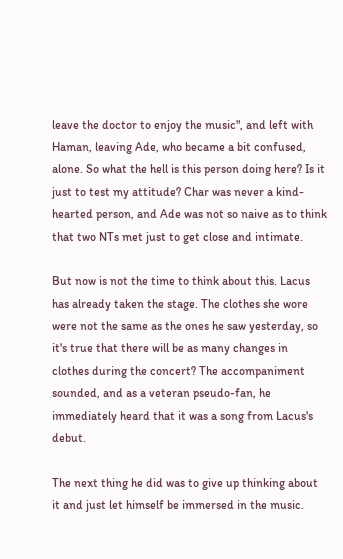leave the doctor to enjoy the music", and left with Haman, leaving Ade, who became a bit confused, alone. So what the hell is this person doing here? Is it just to test my attitude? Char was never a kind-hearted person, and Ade was not so naive as to think that two NTs met just to get close and intimate.

But now is not the time to think about this. Lacus has already taken the stage. The clothes she wore were not the same as the ones he saw yesterday, so it's true that there will be as many changes in clothes during the concert? The accompaniment sounded, and as a veteran pseudo-fan, he immediately heard that it was a song from Lacus's debut.

The next thing he did was to give up thinking about it and just let himself be immersed in the music.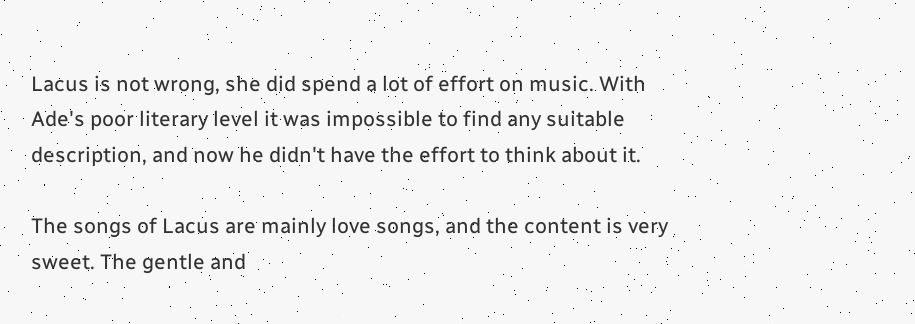Lacus is not wrong, she did spend a lot of effort on music. With Ade's poor literary level it was impossible to find any suitable description, and now he didn't have the effort to think about it.

The songs of Lacus are mainly love songs, and the content is very sweet. The gentle and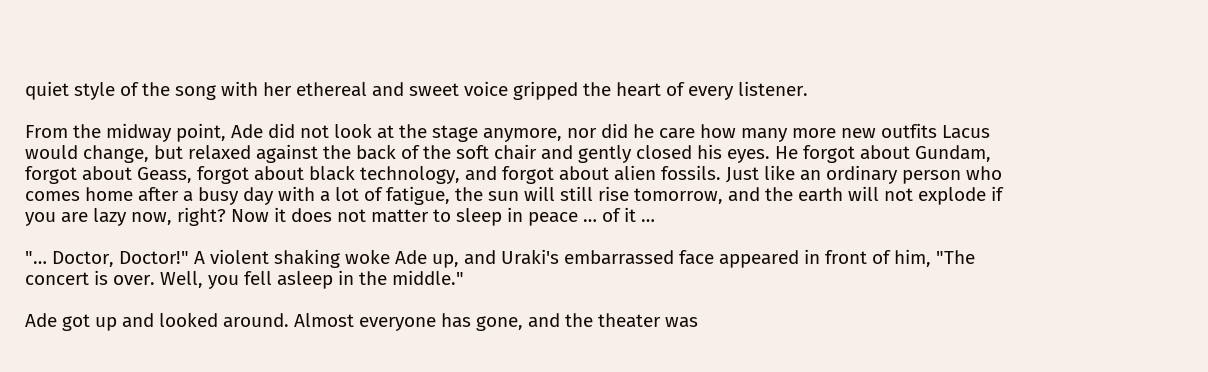quiet style of the song with her ethereal and sweet voice gripped the heart of every listener.

From the midway point, Ade did not look at the stage anymore, nor did he care how many more new outfits Lacus would change, but relaxed against the back of the soft chair and gently closed his eyes. He forgot about Gundam, forgot about Geass, forgot about black technology, and forgot about alien fossils. Just like an ordinary person who comes home after a busy day with a lot of fatigue, the sun will still rise tomorrow, and the earth will not explode if you are lazy now, right? Now it does not matter to sleep in peace … of it …

"… Doctor, Doctor!" A violent shaking woke Ade up, and Uraki's embarrassed face appeared in front of him, "The concert is over. Well, you fell asleep in the middle."

Ade got up and looked around. Almost everyone has gone, and the theater was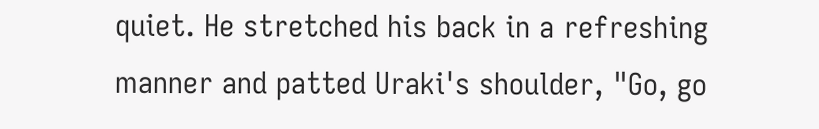quiet. He stretched his back in a refreshing manner and patted Uraki's shoulder, "Go, go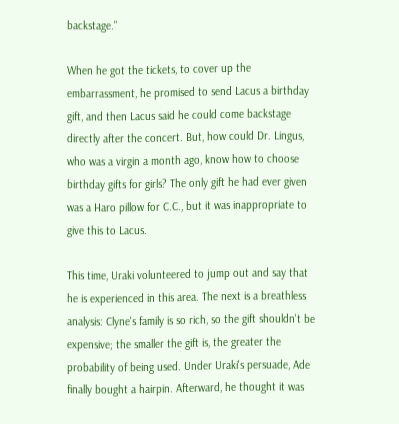backstage."

When he got the tickets, to cover up the embarrassment, he promised to send Lacus a birthday gift, and then Lacus said he could come backstage directly after the concert. But, how could Dr. Lingus, who was a virgin a month ago, know how to choose birthday gifts for girls? The only gift he had ever given was a Haro pillow for C.C., but it was inappropriate to give this to Lacus.

This time, Uraki volunteered to jump out and say that he is experienced in this area. The next is a breathless analysis: Clyne's family is so rich, so the gift shouldn't be expensive; the smaller the gift is, the greater the probability of being used. Under Uraki's persuade, Ade finally bought a hairpin. Afterward, he thought it was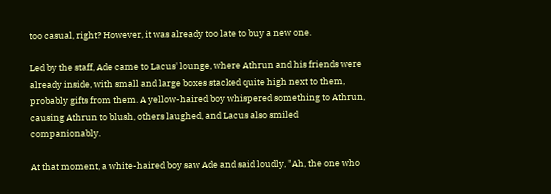too casual, right? However, it was already too late to buy a new one.

Led by the staff, Ade came to Lacus' lounge, where Athrun and his friends were already inside, with small and large boxes stacked quite high next to them, probably gifts from them. A yellow-haired boy whispered something to Athrun, causing Athrun to blush, others laughed, and Lacus also smiled companionably.

At that moment, a white-haired boy saw Ade and said loudly, "Ah, the one who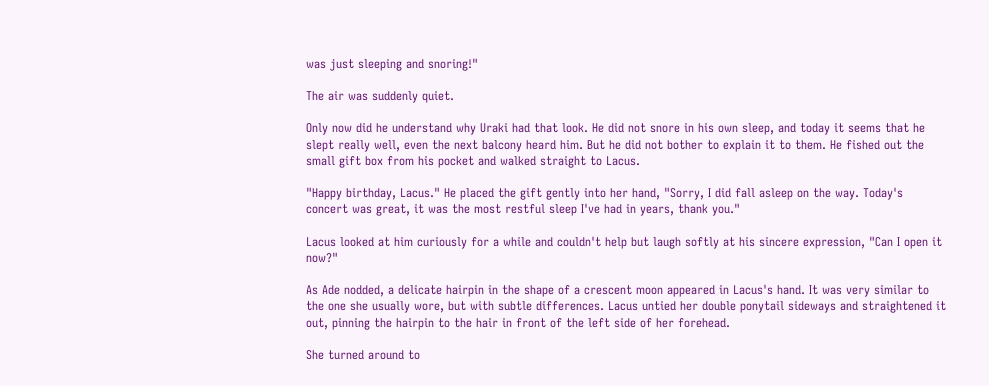was just sleeping and snoring!"

The air was suddenly quiet.

Only now did he understand why Uraki had that look. He did not snore in his own sleep, and today it seems that he slept really well, even the next balcony heard him. But he did not bother to explain it to them. He fished out the small gift box from his pocket and walked straight to Lacus.

"Happy birthday, Lacus." He placed the gift gently into her hand, "Sorry, I did fall asleep on the way. Today's concert was great, it was the most restful sleep I've had in years, thank you."

Lacus looked at him curiously for a while and couldn't help but laugh softly at his sincere expression, "Can I open it now?"

As Ade nodded, a delicate hairpin in the shape of a crescent moon appeared in Lacus's hand. It was very similar to the one she usually wore, but with subtle differences. Lacus untied her double ponytail sideways and straightened it out, pinning the hairpin to the hair in front of the left side of her forehead.

She turned around to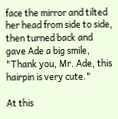face the mirror and tilted her head from side to side, then turned back and gave Ade a big smile, "Thank you, Mr. Ade, this hairpin is very cute."

At this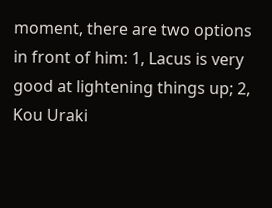moment, there are two options in front of him: 1, Lacus is very good at lightening things up; 2, Kou Uraki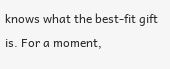knows what the best-fit gift is. For a moment,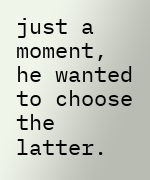just a moment, he wanted to choose the latter.